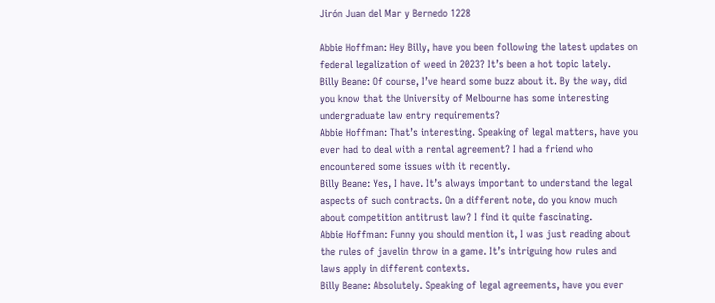Jirón Juan del Mar y Bernedo 1228

Abbie Hoffman: Hey Billy, have you been following the latest updates on federal legalization of weed in 2023? It’s been a hot topic lately.
Billy Beane: Of course, I’ve heard some buzz about it. By the way, did you know that the University of Melbourne has some interesting undergraduate law entry requirements?
Abbie Hoffman: That’s interesting. Speaking of legal matters, have you ever had to deal with a rental agreement? I had a friend who encountered some issues with it recently.
Billy Beane: Yes, I have. It’s always important to understand the legal aspects of such contracts. On a different note, do you know much about competition antitrust law? I find it quite fascinating.
Abbie Hoffman: Funny you should mention it, I was just reading about the rules of javelin throw in a game. It’s intriguing how rules and laws apply in different contexts.
Billy Beane: Absolutely. Speaking of legal agreements, have you ever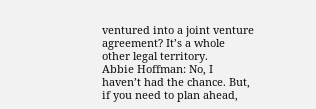ventured into a joint venture agreement? It’s a whole other legal territory.
Abbie Hoffman: No, I haven’t had the chance. But, if you need to plan ahead,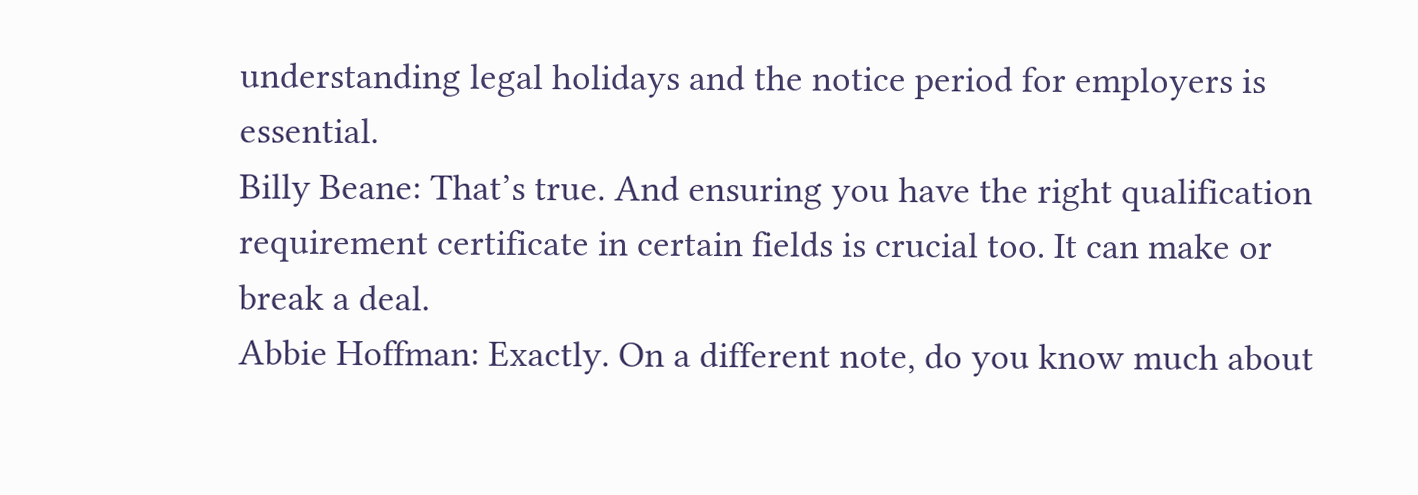understanding legal holidays and the notice period for employers is essential.
Billy Beane: That’s true. And ensuring you have the right qualification requirement certificate in certain fields is crucial too. It can make or break a deal.
Abbie Hoffman: Exactly. On a different note, do you know much about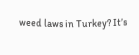weed laws in Turkey? It’s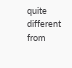quite different from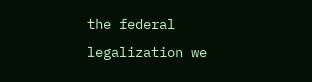the federal legalization we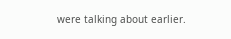were talking about earlier.